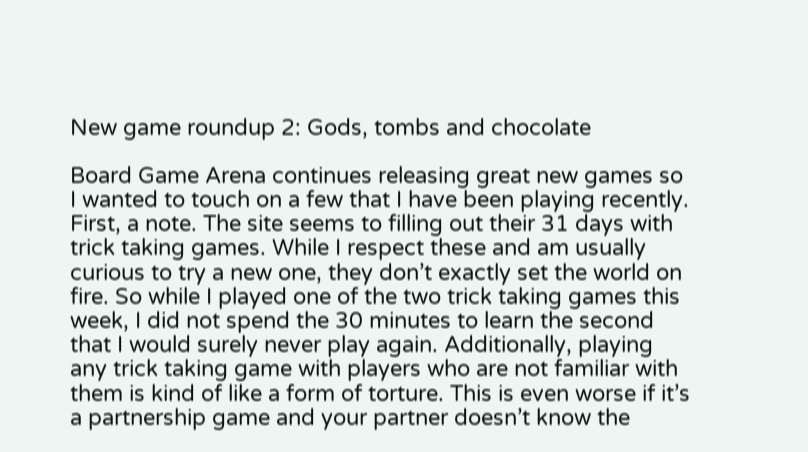New game roundup 2: Gods, tombs and chocolate

Board Game Arena continues releasing great new games so I wanted to touch on a few that I have been playing recently. First, a note. The site seems to filling out their 31 days with trick taking games. While I respect these and am usually curious to try a new one, they don’t exactly set the world on fire. So while I played one of the two trick taking games this week, I did not spend the 30 minutes to learn the second that I would surely never play again. Additionally, playing any trick taking game with players who are not familiar with them is kind of like a form of torture. This is even worse if it’s a partnership game and your partner doesn’t know the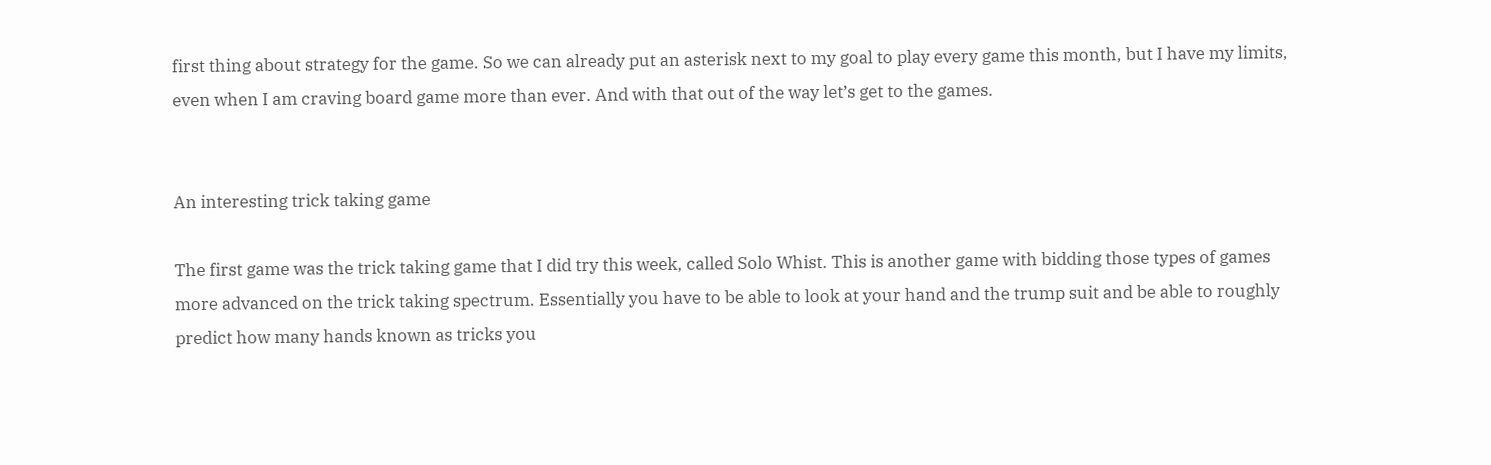first thing about strategy for the game. So we can already put an asterisk next to my goal to play every game this month, but I have my limits, even when I am craving board game more than ever. And with that out of the way let’s get to the games.


An interesting trick taking game

The first game was the trick taking game that I did try this week, called Solo Whist. This is another game with bidding those types of games more advanced on the trick taking spectrum. Essentially you have to be able to look at your hand and the trump suit and be able to roughly predict how many hands known as tricks you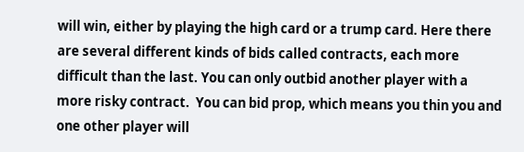will win, either by playing the high card or a trump card. Here there are several different kinds of bids called contracts, each more difficult than the last. You can only outbid another player with a more risky contract.  You can bid prop, which means you thin you and one other player will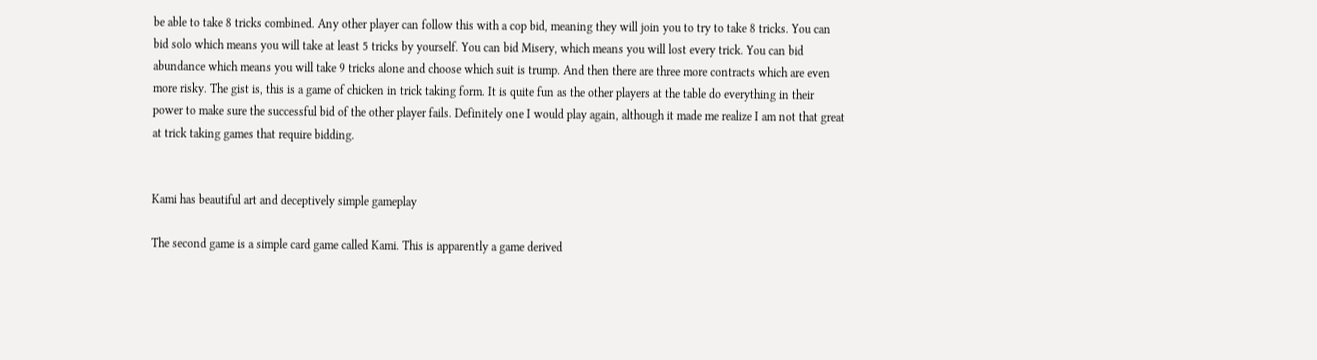be able to take 8 tricks combined. Any other player can follow this with a cop bid, meaning they will join you to try to take 8 tricks. You can bid solo which means you will take at least 5 tricks by yourself. You can bid Misery, which means you will lost every trick. You can bid abundance which means you will take 9 tricks alone and choose which suit is trump. And then there are three more contracts which are even more risky. The gist is, this is a game of chicken in trick taking form. It is quite fun as the other players at the table do everything in their power to make sure the successful bid of the other player fails. Definitely one I would play again, although it made me realize I am not that great at trick taking games that require bidding.


Kami has beautiful art and deceptively simple gameplay

The second game is a simple card game called Kami. This is apparently a game derived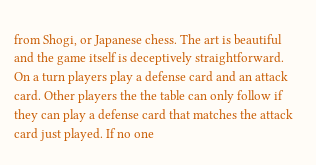from Shogi, or Japanese chess. The art is beautiful and the game itself is deceptively straightforward. On a turn players play a defense card and an attack card. Other players the the table can only follow if they can play a defense card that matches the attack card just played. If no one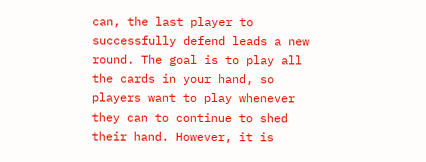can, the last player to successfully defend leads a new round. The goal is to play all the cards in your hand, so players want to play whenever they can to continue to shed their hand. However, it is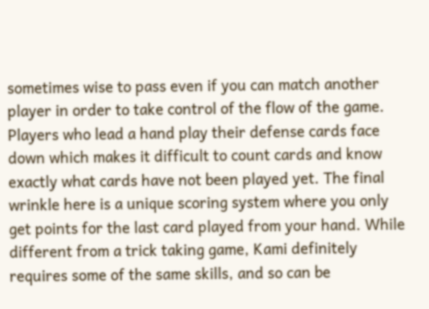sometimes wise to pass even if you can match another player in order to take control of the flow of the game. Players who lead a hand play their defense cards face down which makes it difficult to count cards and know exactly what cards have not been played yet. The final wrinkle here is a unique scoring system where you only get points for the last card played from your hand. While different from a trick taking game, Kami definitely requires some of the same skills, and so can be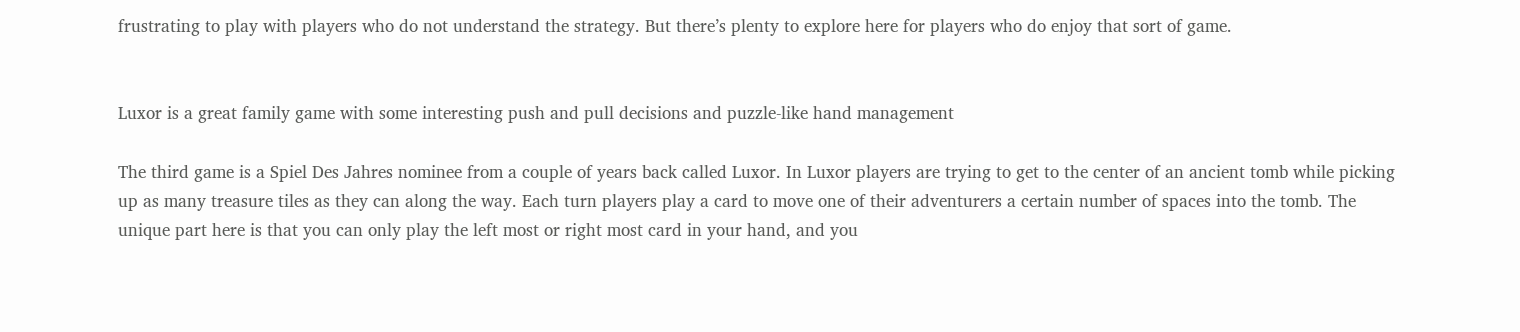frustrating to play with players who do not understand the strategy. But there’s plenty to explore here for players who do enjoy that sort of game.


Luxor is a great family game with some interesting push and pull decisions and puzzle-like hand management

The third game is a Spiel Des Jahres nominee from a couple of years back called Luxor. In Luxor players are trying to get to the center of an ancient tomb while picking up as many treasure tiles as they can along the way. Each turn players play a card to move one of their adventurers a certain number of spaces into the tomb. The unique part here is that you can only play the left most or right most card in your hand, and you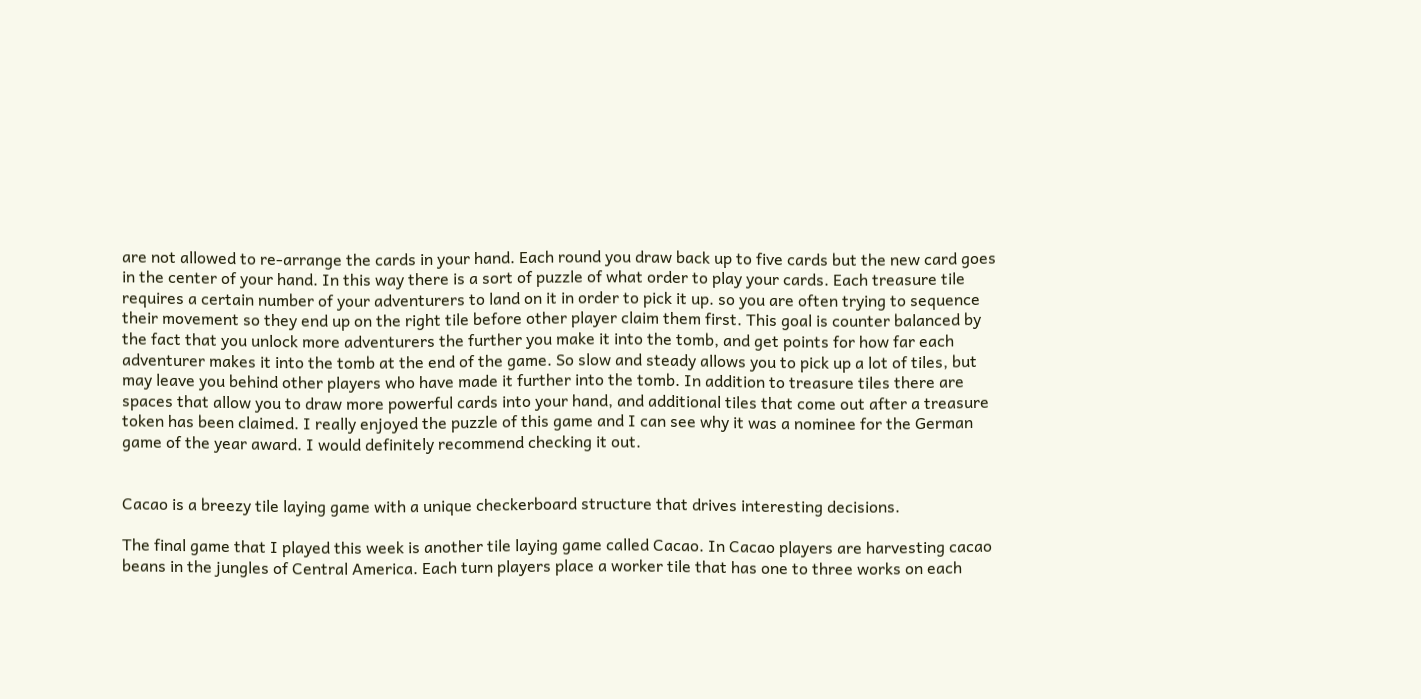are not allowed to re-arrange the cards in your hand. Each round you draw back up to five cards but the new card goes in the center of your hand. In this way there is a sort of puzzle of what order to play your cards. Each treasure tile requires a certain number of your adventurers to land on it in order to pick it up. so you are often trying to sequence their movement so they end up on the right tile before other player claim them first. This goal is counter balanced by the fact that you unlock more adventurers the further you make it into the tomb, and get points for how far each adventurer makes it into the tomb at the end of the game. So slow and steady allows you to pick up a lot of tiles, but may leave you behind other players who have made it further into the tomb. In addition to treasure tiles there are spaces that allow you to draw more powerful cards into your hand, and additional tiles that come out after a treasure token has been claimed. I really enjoyed the puzzle of this game and I can see why it was a nominee for the German game of the year award. I would definitely recommend checking it out.


Cacao is a breezy tile laying game with a unique checkerboard structure that drives interesting decisions.

The final game that I played this week is another tile laying game called Cacao. In Cacao players are harvesting cacao beans in the jungles of Central America. Each turn players place a worker tile that has one to three works on each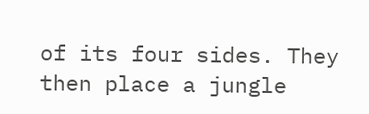of its four sides. They then place a jungle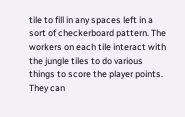tile to fill in any spaces left in a sort of checkerboard pattern. The workers on each tile interact with the jungle tiles to do various things to score the player points. They can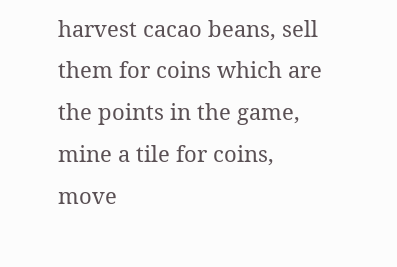harvest cacao beans, sell them for coins which are the points in the game, mine a tile for coins, move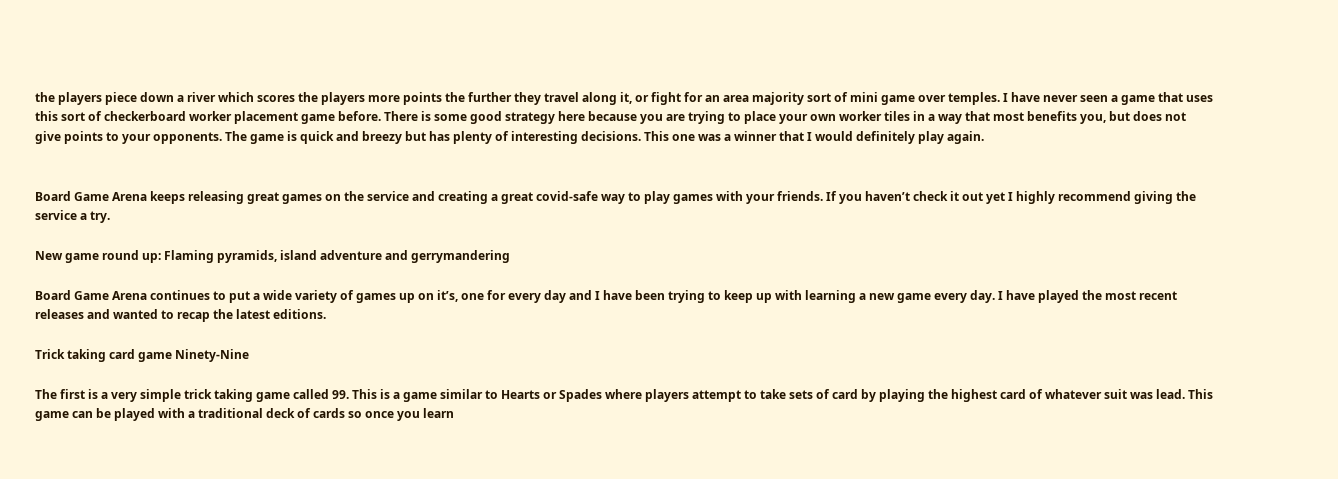the players piece down a river which scores the players more points the further they travel along it, or fight for an area majority sort of mini game over temples. I have never seen a game that uses this sort of checkerboard worker placement game before. There is some good strategy here because you are trying to place your own worker tiles in a way that most benefits you, but does not give points to your opponents. The game is quick and breezy but has plenty of interesting decisions. This one was a winner that I would definitely play again.


Board Game Arena keeps releasing great games on the service and creating a great covid-safe way to play games with your friends. If you haven’t check it out yet I highly recommend giving the service a try.

New game round up: Flaming pyramids, island adventure and gerrymandering

Board Game Arena continues to put a wide variety of games up on it’s, one for every day and I have been trying to keep up with learning a new game every day. I have played the most recent releases and wanted to recap the latest editions.

Trick taking card game Ninety-Nine

The first is a very simple trick taking game called 99. This is a game similar to Hearts or Spades where players attempt to take sets of card by playing the highest card of whatever suit was lead. This game can be played with a traditional deck of cards so once you learn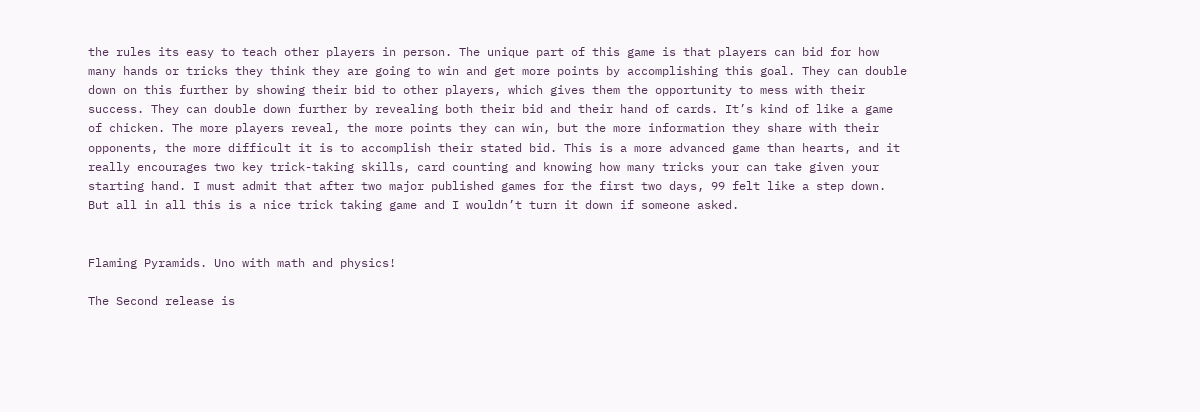the rules its easy to teach other players in person. The unique part of this game is that players can bid for how many hands or tricks they think they are going to win and get more points by accomplishing this goal. They can double down on this further by showing their bid to other players, which gives them the opportunity to mess with their success. They can double down further by revealing both their bid and their hand of cards. It’s kind of like a game of chicken. The more players reveal, the more points they can win, but the more information they share with their opponents, the more difficult it is to accomplish their stated bid. This is a more advanced game than hearts, and it really encourages two key trick-taking skills, card counting and knowing how many tricks your can take given your starting hand. I must admit that after two major published games for the first two days, 99 felt like a step down. But all in all this is a nice trick taking game and I wouldn’t turn it down if someone asked.


Flaming Pyramids. Uno with math and physics!

The Second release is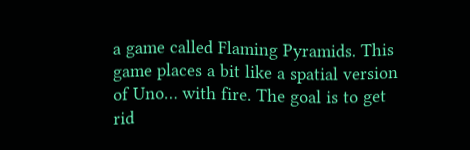a game called Flaming Pyramids. This game places a bit like a spatial version of Uno… with fire. The goal is to get rid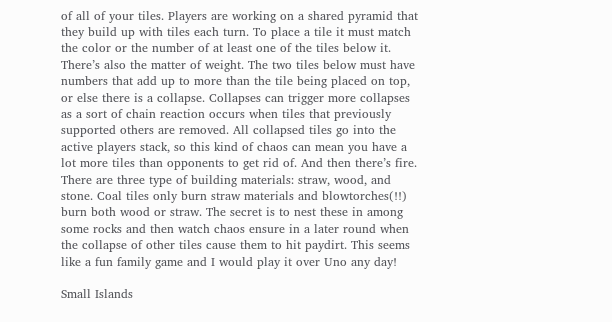of all of your tiles. Players are working on a shared pyramid that they build up with tiles each turn. To place a tile it must match the color or the number of at least one of the tiles below it. There’s also the matter of weight. The two tiles below must have numbers that add up to more than the tile being placed on top, or else there is a collapse. Collapses can trigger more collapses as a sort of chain reaction occurs when tiles that previously supported others are removed. All collapsed tiles go into the active players stack, so this kind of chaos can mean you have a lot more tiles than opponents to get rid of. And then there’s fire. There are three type of building materials: straw, wood, and stone. Coal tiles only burn straw materials and blowtorches(!!) burn both wood or straw. The secret is to nest these in among some rocks and then watch chaos ensure in a later round when the collapse of other tiles cause them to hit paydirt. This seems like a fun family game and I would play it over Uno any day!

Small Islands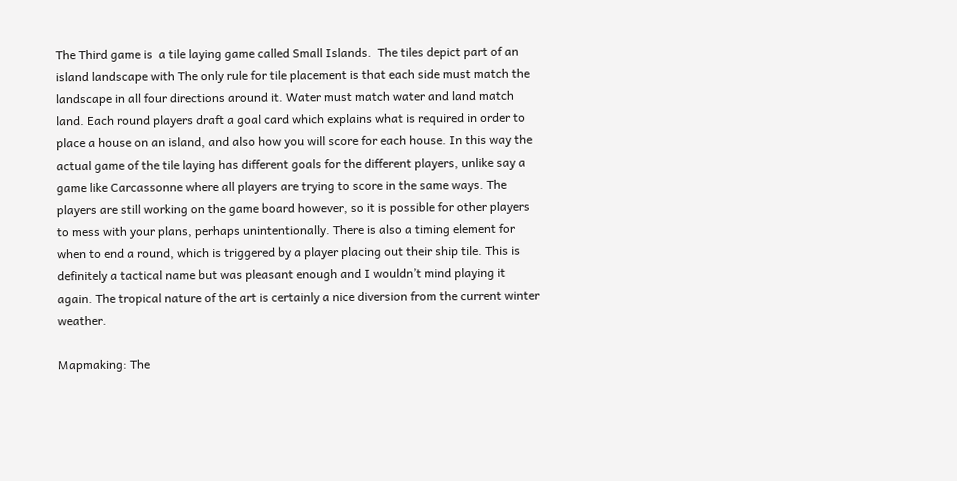The Third game is  a tile laying game called Small Islands.  The tiles depict part of an island landscape with The only rule for tile placement is that each side must match the landscape in all four directions around it. Water must match water and land match land. Each round players draft a goal card which explains what is required in order to place a house on an island, and also how you will score for each house. In this way the actual game of the tile laying has different goals for the different players, unlike say a game like Carcassonne where all players are trying to score in the same ways. The players are still working on the game board however, so it is possible for other players to mess with your plans, perhaps unintentionally. There is also a timing element for when to end a round, which is triggered by a player placing out their ship tile. This is definitely a tactical name but was pleasant enough and I wouldn’t mind playing it again. The tropical nature of the art is certainly a nice diversion from the current winter weather.

Mapmaking: The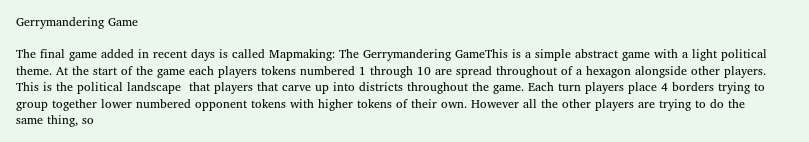Gerrymandering Game

The final game added in recent days is called Mapmaking: The Gerrymandering GameThis is a simple abstract game with a light political theme. At the start of the game each players tokens numbered 1 through 10 are spread throughout of a hexagon alongside other players. This is the political landscape  that players that carve up into districts throughout the game. Each turn players place 4 borders trying to group together lower numbered opponent tokens with higher tokens of their own. However all the other players are trying to do the same thing, so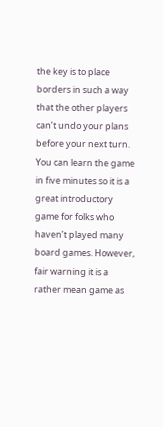the key is to place borders in such a way that the other players can’t undo your plans before your next turn. You can learn the game in five minutes so it is a great introductory game for folks who haven’t played many board games. However, fair warning it is a rather mean game as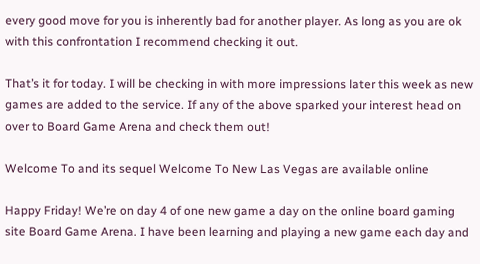every good move for you is inherently bad for another player. As long as you are ok with this confrontation I recommend checking it out.

That’s it for today. I will be checking in with more impressions later this week as new games are added to the service. If any of the above sparked your interest head on over to Board Game Arena and check them out!

Welcome To and its sequel Welcome To New Las Vegas are available online

Happy Friday! We’re on day 4 of one new game a day on the online board gaming site Board Game Arena. I have been learning and playing a new game each day and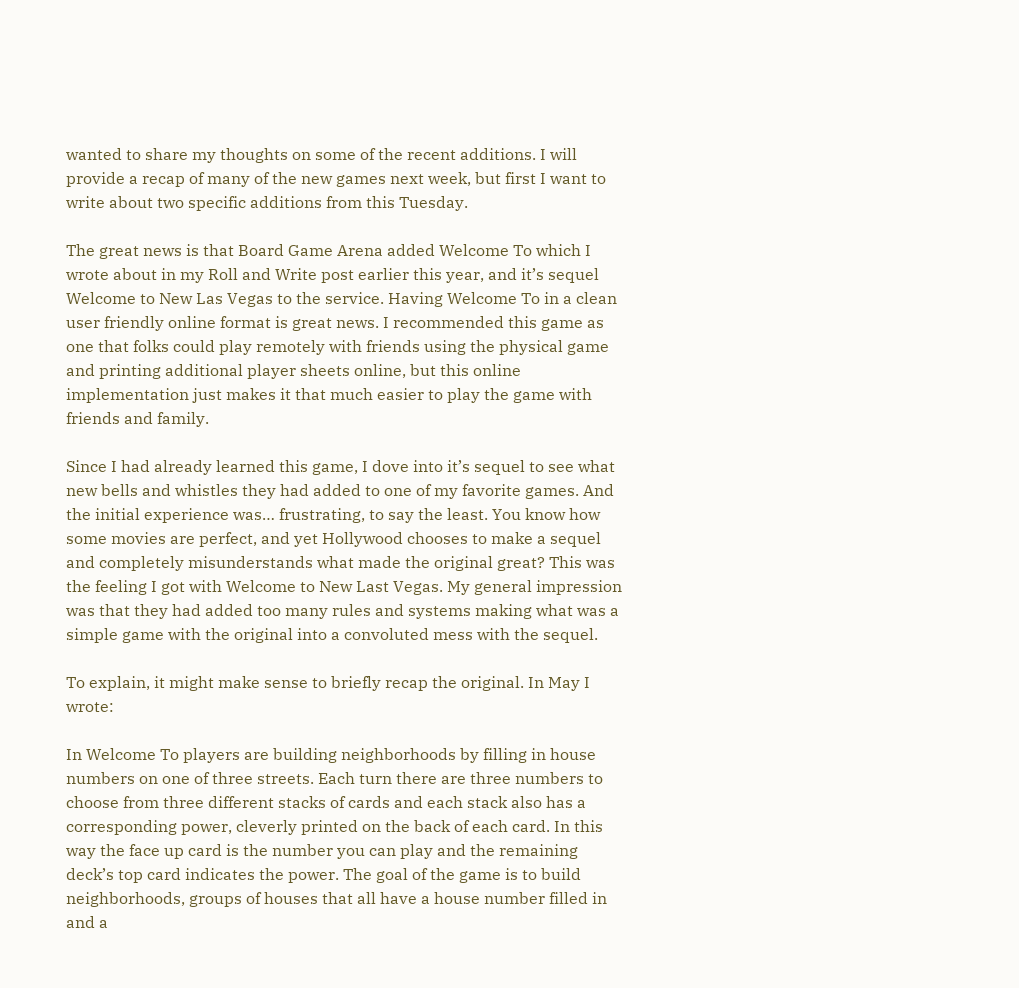wanted to share my thoughts on some of the recent additions. I will provide a recap of many of the new games next week, but first I want to write about two specific additions from this Tuesday.

The great news is that Board Game Arena added Welcome To which I wrote about in my Roll and Write post earlier this year, and it’s sequel Welcome to New Las Vegas to the service. Having Welcome To in a clean user friendly online format is great news. I recommended this game as one that folks could play remotely with friends using the physical game and printing additional player sheets online, but this online implementation just makes it that much easier to play the game with friends and family.

Since I had already learned this game, I dove into it’s sequel to see what new bells and whistles they had added to one of my favorite games. And the initial experience was… frustrating, to say the least. You know how some movies are perfect, and yet Hollywood chooses to make a sequel and completely misunderstands what made the original great? This was the feeling I got with Welcome to New Last Vegas. My general impression was that they had added too many rules and systems making what was a simple game with the original into a convoluted mess with the sequel.

To explain, it might make sense to briefly recap the original. In May I wrote:

In Welcome To players are building neighborhoods by filling in house numbers on one of three streets. Each turn there are three numbers to choose from three different stacks of cards and each stack also has a corresponding power, cleverly printed on the back of each card. In this way the face up card is the number you can play and the remaining deck’s top card indicates the power. The goal of the game is to build neighborhoods, groups of houses that all have a house number filled in and a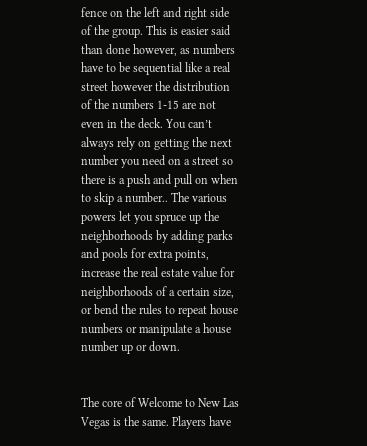fence on the left and right side of the group. This is easier said than done however, as numbers have to be sequential like a real street however the distribution of the numbers 1-15 are not even in the deck. You can’t always rely on getting the next number you need on a street so there is a push and pull on when to skip a number.. The various powers let you spruce up the neighborhoods by adding parks and pools for extra points, increase the real estate value for neighborhoods of a certain size, or bend the rules to repeat house numbers or manipulate a house number up or down.


The core of Welcome to New Las Vegas is the same. Players have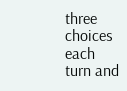three choices each turn and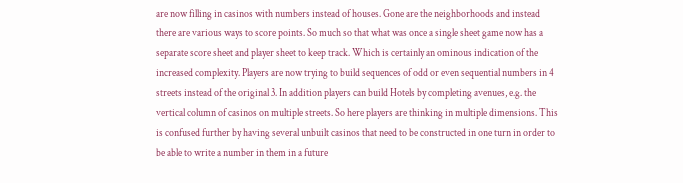are now filling in casinos with numbers instead of houses. Gone are the neighborhoods and instead there are various ways to score points. So much so that what was once a single sheet game now has a separate score sheet and player sheet to keep track. Which is certainly an ominous indication of the increased complexity. Players are now trying to build sequences of odd or even sequential numbers in 4 streets instead of the original 3. In addition players can build Hotels by completing avenues, e.g. the vertical column of casinos on multiple streets. So here players are thinking in multiple dimensions. This is confused further by having several unbuilt casinos that need to be constructed in one turn in order to be able to write a number in them in a future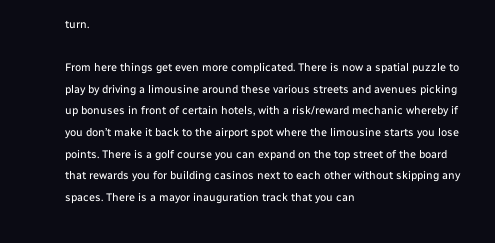turn.

From here things get even more complicated. There is now a spatial puzzle to play by driving a limousine around these various streets and avenues picking up bonuses in front of certain hotels, with a risk/reward mechanic whereby if you don’t make it back to the airport spot where the limousine starts you lose points. There is a golf course you can expand on the top street of the board that rewards you for building casinos next to each other without skipping any spaces. There is a mayor inauguration track that you can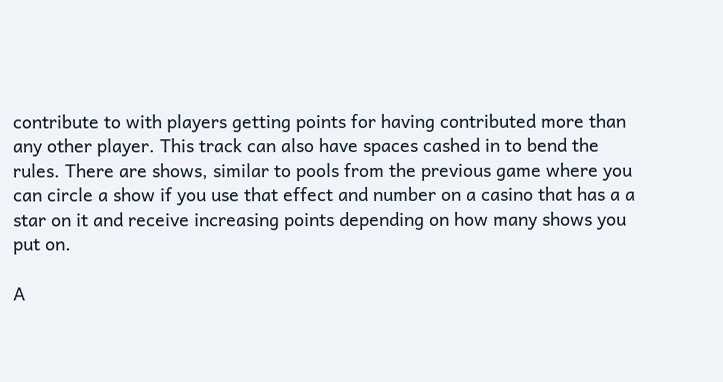contribute to with players getting points for having contributed more than any other player. This track can also have spaces cashed in to bend the rules. There are shows, similar to pools from the previous game where you can circle a show if you use that effect and number on a casino that has a a star on it and receive increasing points depending on how many shows you put on.

A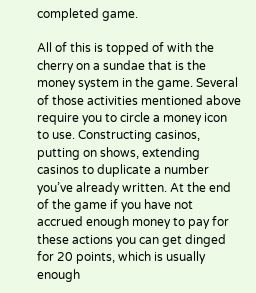completed game.

All of this is topped of with the cherry on a sundae that is the money system in the game. Several of those activities mentioned above require you to circle a money icon to use. Constructing casinos, putting on shows, extending casinos to duplicate a number you’ve already written. At the end of the game if you have not accrued enough money to pay for these actions you can get dinged for 20 points, which is usually enough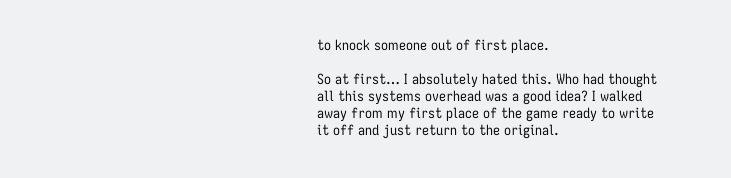to knock someone out of first place.

So at first… I absolutely hated this. Who had thought all this systems overhead was a good idea? I walked away from my first place of the game ready to write it off and just return to the original.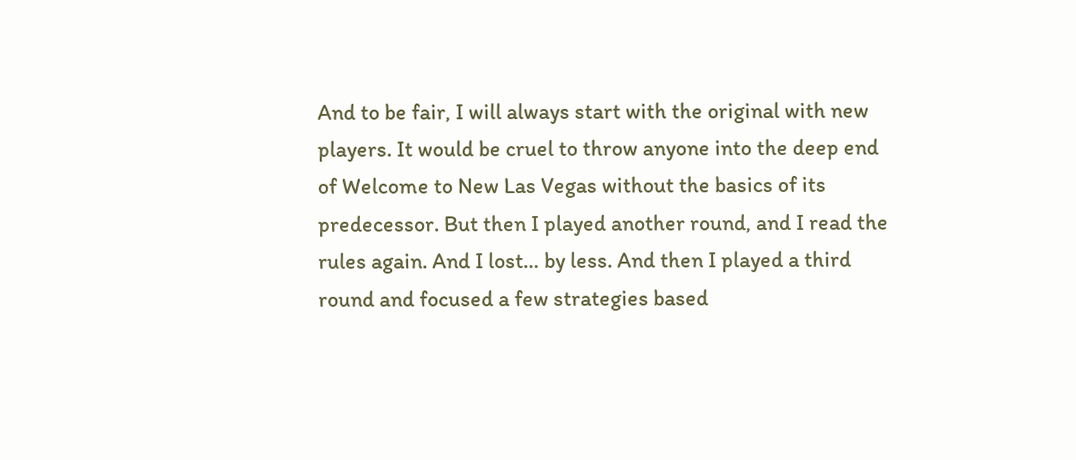And to be fair, I will always start with the original with new players. It would be cruel to throw anyone into the deep end of Welcome to New Las Vegas without the basics of its predecessor. But then I played another round, and I read the rules again. And I lost… by less. And then I played a third round and focused a few strategies based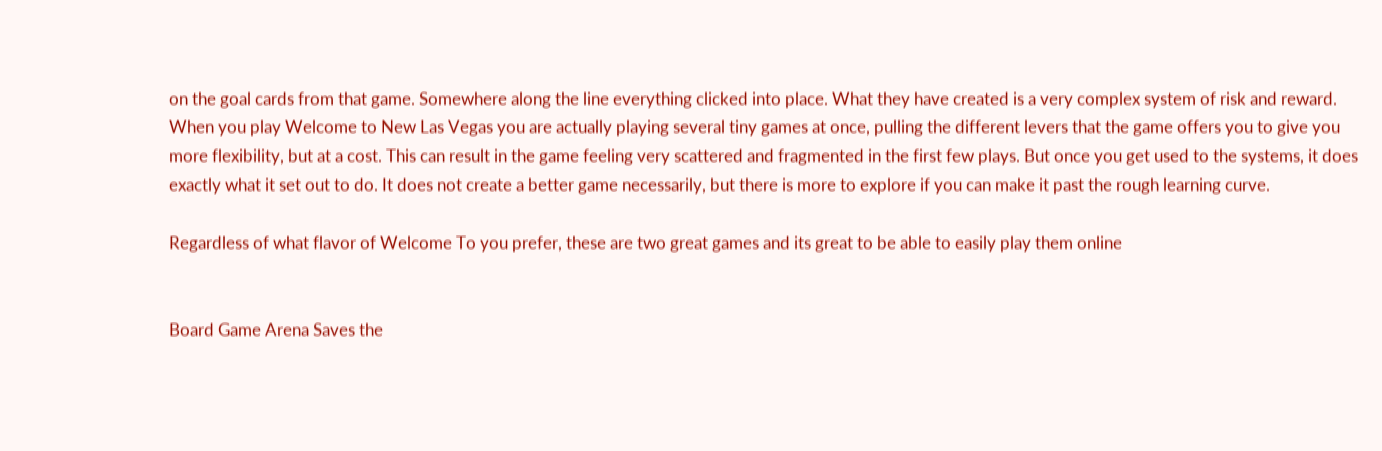on the goal cards from that game. Somewhere along the line everything clicked into place. What they have created is a very complex system of risk and reward. When you play Welcome to New Las Vegas you are actually playing several tiny games at once, pulling the different levers that the game offers you to give you more flexibility, but at a cost. This can result in the game feeling very scattered and fragmented in the first few plays. But once you get used to the systems, it does exactly what it set out to do. It does not create a better game necessarily, but there is more to explore if you can make it past the rough learning curve.

Regardless of what flavor of Welcome To you prefer, these are two great games and its great to be able to easily play them online


Board Game Arena Saves the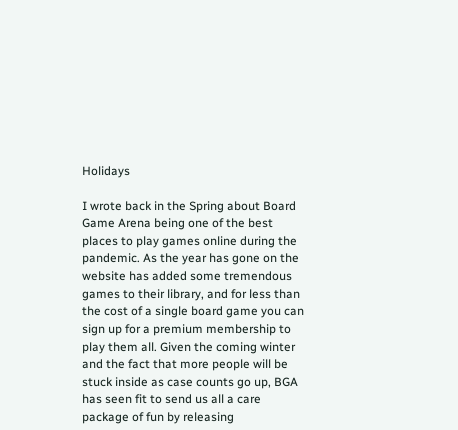Holidays

I wrote back in the Spring about Board Game Arena being one of the best places to play games online during the pandemic. As the year has gone on the website has added some tremendous games to their library, and for less than the cost of a single board game you can sign up for a premium membership to play them all. Given the coming winter and the fact that more people will be stuck inside as case counts go up, BGA has seen fit to send us all a care package of fun by releasing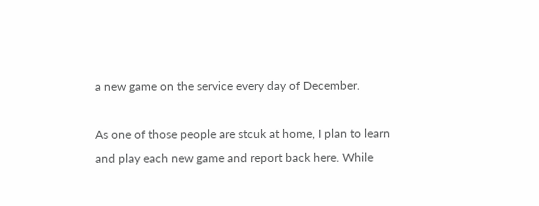a new game on the service every day of December.

As one of those people are stcuk at home, I plan to learn and play each new game and report back here. While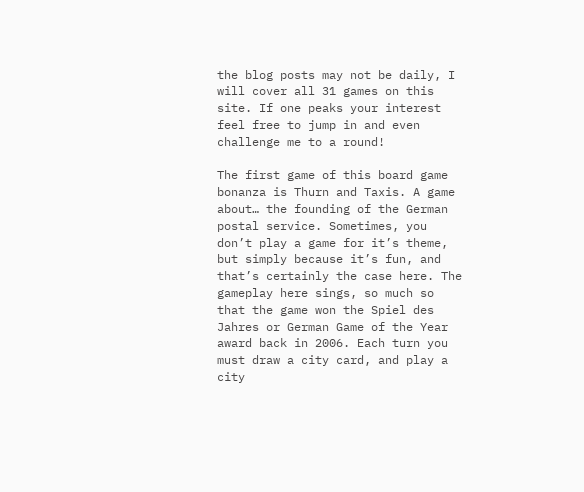the blog posts may not be daily, I will cover all 31 games on this site. If one peaks your interest feel free to jump in and even challenge me to a round!

The first game of this board game bonanza is Thurn and Taxis. A game about… the founding of the German postal service. Sometimes, you don’t play a game for it’s theme, but simply because it’s fun, and that’s certainly the case here. The gameplay here sings, so much so that the game won the Spiel des Jahres or German Game of the Year award back in 2006. Each turn you must draw a city card, and play a city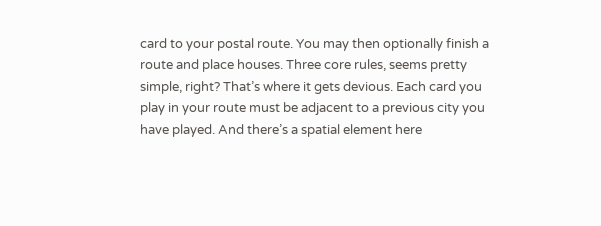card to your postal route. You may then optionally finish a route and place houses. Three core rules, seems pretty simple, right? That’s where it gets devious. Each card you play in your route must be adjacent to a previous city you have played. And there’s a spatial element here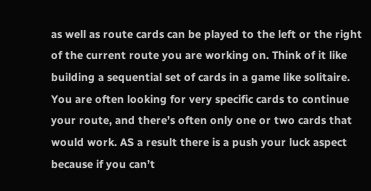as well as route cards can be played to the left or the right of the current route you are working on. Think of it like building a sequential set of cards in a game like solitaire. You are often looking for very specific cards to continue your route, and there’s often only one or two cards that would work. AS a result there is a push your luck aspect because if you can’t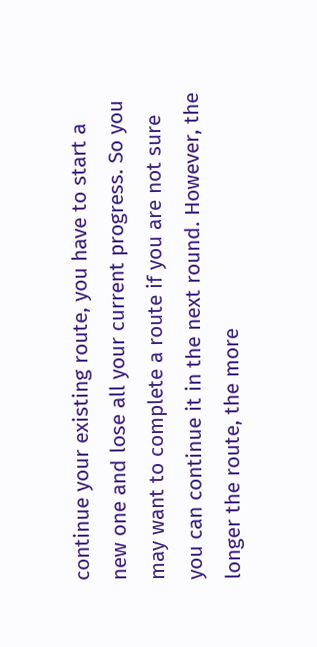continue your existing route, you have to start a new one and lose all your current progress. So you may want to complete a route if you are not sure you can continue it in the next round. However, the longer the route, the more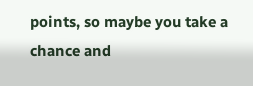points, so maybe you take a chance and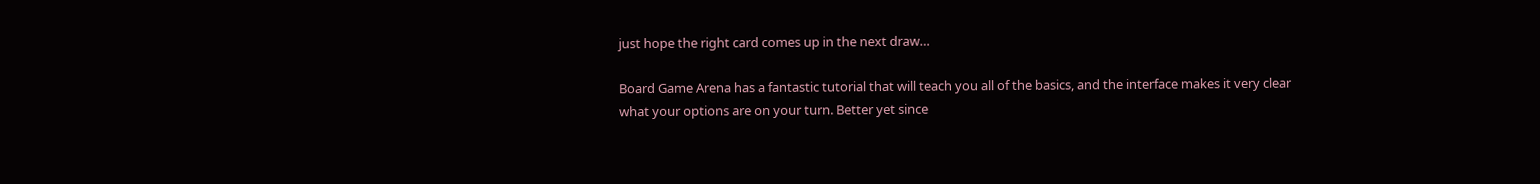just hope the right card comes up in the next draw…

Board Game Arena has a fantastic tutorial that will teach you all of the basics, and the interface makes it very clear what your options are on your turn. Better yet since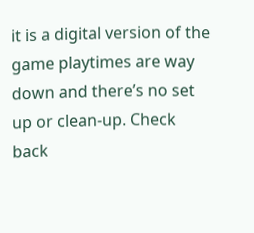it is a digital version of the game playtimes are way down and there’s no set up or clean-up. Check back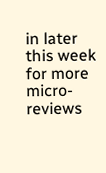in later this week for more micro-reviews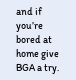and if you’re bored at home give BGA a try.